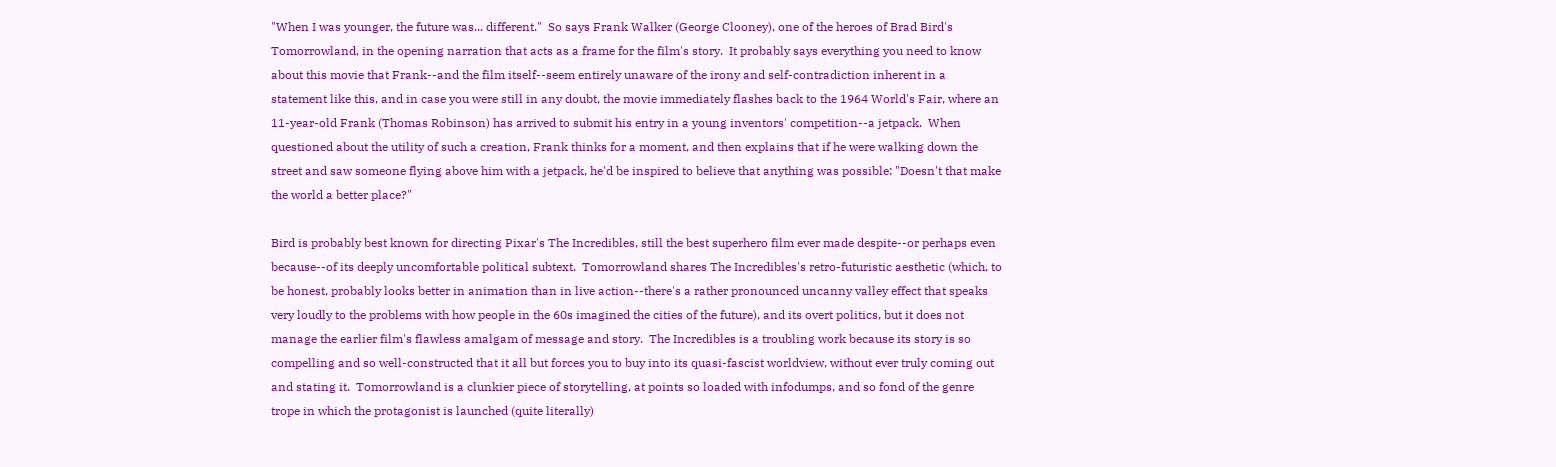"When I was younger, the future was... different."  So says Frank Walker (George Clooney), one of the heroes of Brad Bird's Tomorrowland, in the opening narration that acts as a frame for the film's story.  It probably says everything you need to know about this movie that Frank--and the film itself--seem entirely unaware of the irony and self-contradiction inherent in a statement like this, and in case you were still in any doubt, the movie immediately flashes back to the 1964 World's Fair, where an 11-year-old Frank (Thomas Robinson) has arrived to submit his entry in a young inventors' competition--a jetpack.  When questioned about the utility of such a creation, Frank thinks for a moment, and then explains that if he were walking down the street and saw someone flying above him with a jetpack, he'd be inspired to believe that anything was possible: "Doesn't that make the world a better place?"

Bird is probably best known for directing Pixar's The Incredibles, still the best superhero film ever made despite--or perhaps even because--of its deeply uncomfortable political subtext.  Tomorrowland shares The Incredibles's retro-futuristic aesthetic (which, to be honest, probably looks better in animation than in live action--there's a rather pronounced uncanny valley effect that speaks very loudly to the problems with how people in the 60s imagined the cities of the future), and its overt politics, but it does not manage the earlier film's flawless amalgam of message and story.  The Incredibles is a troubling work because its story is so compelling and so well-constructed that it all but forces you to buy into its quasi-fascist worldview, without ever truly coming out and stating it.  Tomorrowland is a clunkier piece of storytelling, at points so loaded with infodumps, and so fond of the genre trope in which the protagonist is launched (quite literally)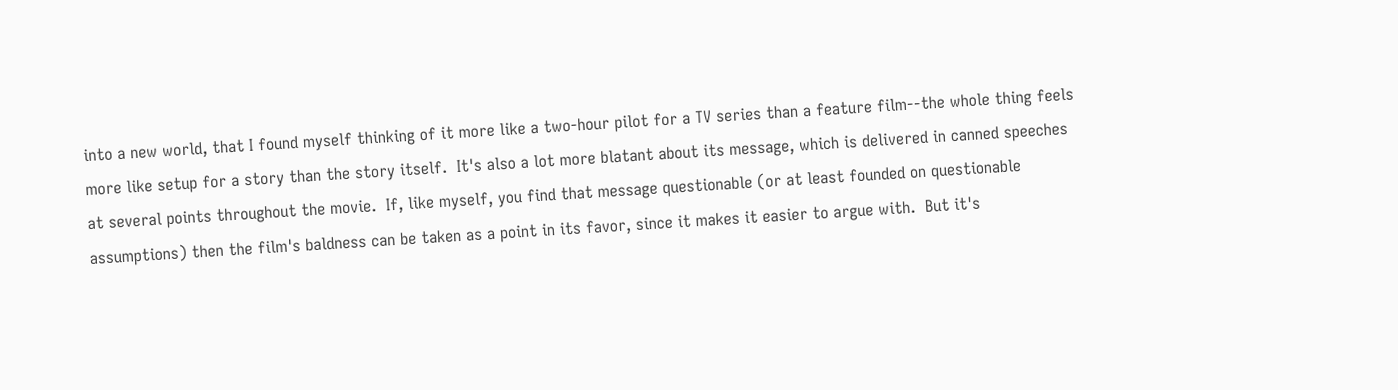into a new world, that I found myself thinking of it more like a two-hour pilot for a TV series than a feature film--the whole thing feels more like setup for a story than the story itself.  It's also a lot more blatant about its message, which is delivered in canned speeches at several points throughout the movie.  If, like myself, you find that message questionable (or at least founded on questionable assumptions) then the film's baldness can be taken as a point in its favor, since it makes it easier to argue with.  But it's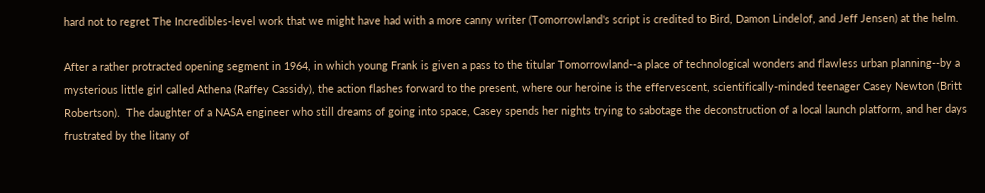hard not to regret The Incredibles-level work that we might have had with a more canny writer (Tomorrowland's script is credited to Bird, Damon Lindelof, and Jeff Jensen) at the helm.

After a rather protracted opening segment in 1964, in which young Frank is given a pass to the titular Tomorrowland--a place of technological wonders and flawless urban planning--by a mysterious little girl called Athena (Raffey Cassidy), the action flashes forward to the present, where our heroine is the effervescent, scientifically-minded teenager Casey Newton (Britt Robertson).  The daughter of a NASA engineer who still dreams of going into space, Casey spends her nights trying to sabotage the deconstruction of a local launch platform, and her days frustrated by the litany of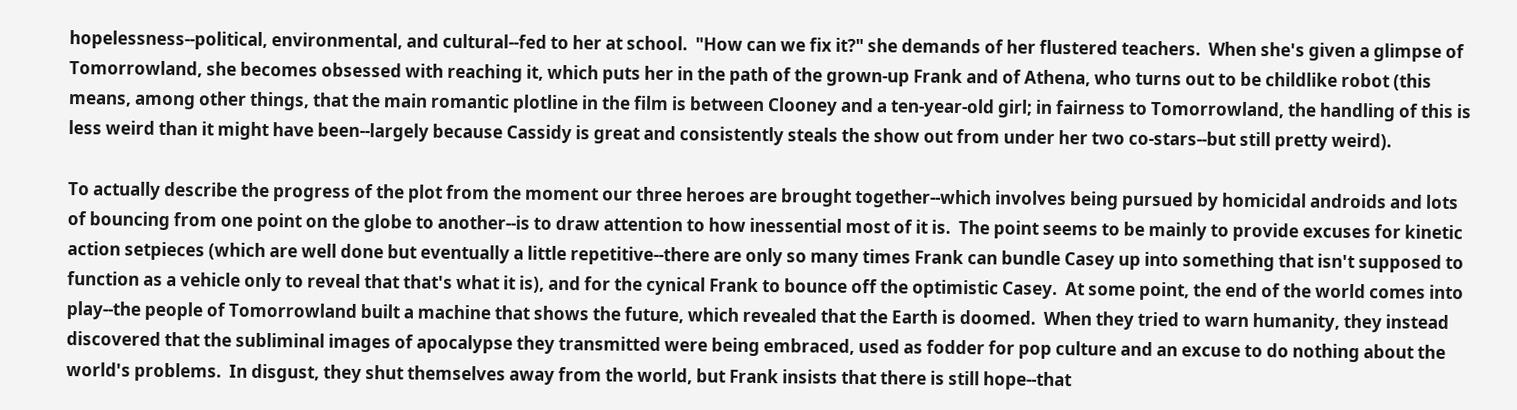hopelessness--political, environmental, and cultural--fed to her at school.  "How can we fix it?" she demands of her flustered teachers.  When she's given a glimpse of Tomorrowland, she becomes obsessed with reaching it, which puts her in the path of the grown-up Frank and of Athena, who turns out to be childlike robot (this means, among other things, that the main romantic plotline in the film is between Clooney and a ten-year-old girl; in fairness to Tomorrowland, the handling of this is less weird than it might have been--largely because Cassidy is great and consistently steals the show out from under her two co-stars--but still pretty weird).

To actually describe the progress of the plot from the moment our three heroes are brought together--which involves being pursued by homicidal androids and lots of bouncing from one point on the globe to another--is to draw attention to how inessential most of it is.  The point seems to be mainly to provide excuses for kinetic action setpieces (which are well done but eventually a little repetitive--there are only so many times Frank can bundle Casey up into something that isn't supposed to function as a vehicle only to reveal that that's what it is), and for the cynical Frank to bounce off the optimistic Casey.  At some point, the end of the world comes into play--the people of Tomorrowland built a machine that shows the future, which revealed that the Earth is doomed.  When they tried to warn humanity, they instead discovered that the subliminal images of apocalypse they transmitted were being embraced, used as fodder for pop culture and an excuse to do nothing about the world's problems.  In disgust, they shut themselves away from the world, but Frank insists that there is still hope--that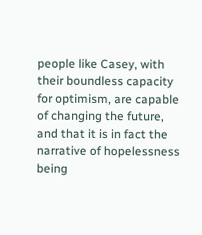people like Casey, with their boundless capacity for optimism, are capable of changing the future, and that it is in fact the narrative of hopelessness being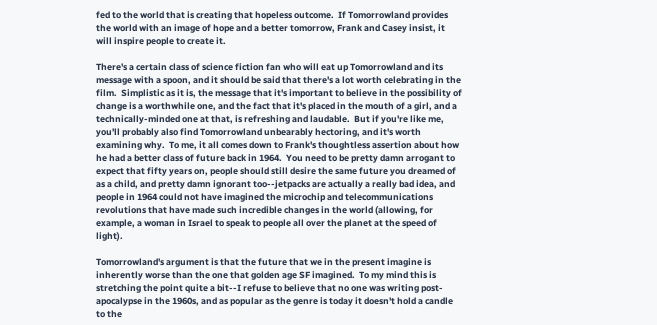fed to the world that is creating that hopeless outcome.  If Tomorrowland provides the world with an image of hope and a better tomorrow, Frank and Casey insist, it will inspire people to create it.

There's a certain class of science fiction fan who will eat up Tomorrowland and its message with a spoon, and it should be said that there's a lot worth celebrating in the film.  Simplistic as it is, the message that it's important to believe in the possibility of change is a worthwhile one, and the fact that it's placed in the mouth of a girl, and a technically-minded one at that, is refreshing and laudable.  But if you're like me, you'll probably also find Tomorrowland unbearably hectoring, and it's worth examining why.  To me, it all comes down to Frank's thoughtless assertion about how he had a better class of future back in 1964.  You need to be pretty damn arrogant to expect that fifty years on, people should still desire the same future you dreamed of as a child, and pretty damn ignorant too--jetpacks are actually a really bad idea, and people in 1964 could not have imagined the microchip and telecommunications revolutions that have made such incredible changes in the world (allowing, for example, a woman in Israel to speak to people all over the planet at the speed of light).

Tomorrowland's argument is that the future that we in the present imagine is inherently worse than the one that golden age SF imagined.  To my mind this is stretching the point quite a bit--I refuse to believe that no one was writing post-apocalypse in the 1960s, and as popular as the genre is today it doesn't hold a candle to the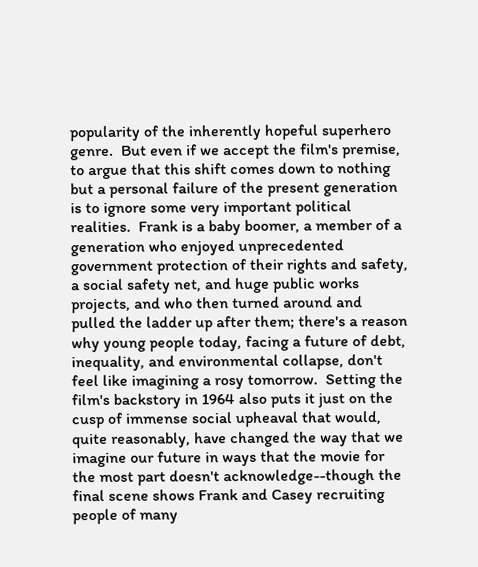popularity of the inherently hopeful superhero genre.  But even if we accept the film's premise, to argue that this shift comes down to nothing but a personal failure of the present generation is to ignore some very important political realities.  Frank is a baby boomer, a member of a generation who enjoyed unprecedented government protection of their rights and safety, a social safety net, and huge public works projects, and who then turned around and pulled the ladder up after them; there's a reason why young people today, facing a future of debt, inequality, and environmental collapse, don't feel like imagining a rosy tomorrow.  Setting the film's backstory in 1964 also puts it just on the cusp of immense social upheaval that would, quite reasonably, have changed the way that we imagine our future in ways that the movie for the most part doesn't acknowledge--though the final scene shows Frank and Casey recruiting people of many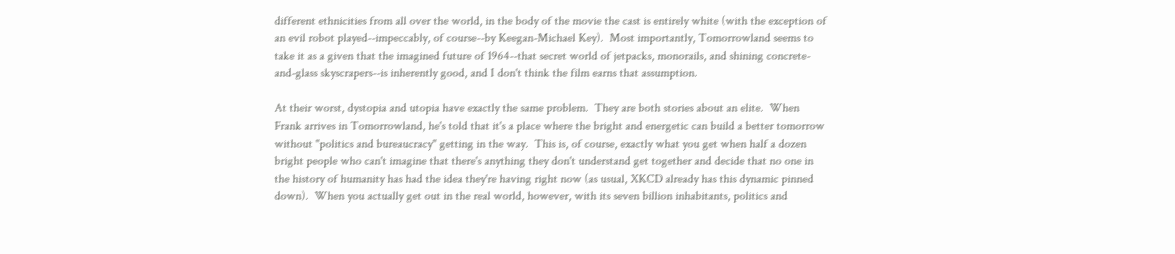different ethnicities from all over the world, in the body of the movie the cast is entirely white (with the exception of an evil robot played--impeccably, of course--by Keegan-Michael Key).  Most importantly, Tomorrowland seems to take it as a given that the imagined future of 1964--that secret world of jetpacks, monorails, and shining concrete-and-glass skyscrapers--is inherently good, and I don't think the film earns that assumption.

At their worst, dystopia and utopia have exactly the same problem.  They are both stories about an elite.  When Frank arrives in Tomorrowland, he's told that it's a place where the bright and energetic can build a better tomorrow without "politics and bureaucracy" getting in the way.  This is, of course, exactly what you get when half a dozen bright people who can't imagine that there's anything they don't understand get together and decide that no one in the history of humanity has had the idea they're having right now (as usual, XKCD already has this dynamic pinned down).  When you actually get out in the real world, however, with its seven billion inhabitants, politics and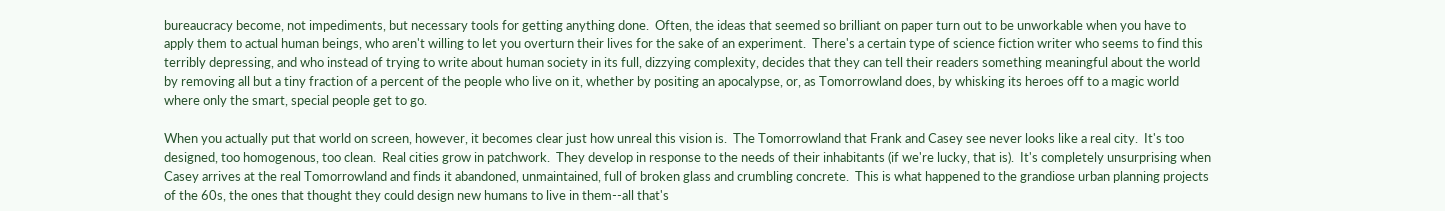bureaucracy become, not impediments, but necessary tools for getting anything done.  Often, the ideas that seemed so brilliant on paper turn out to be unworkable when you have to apply them to actual human beings, who aren't willing to let you overturn their lives for the sake of an experiment.  There's a certain type of science fiction writer who seems to find this terribly depressing, and who instead of trying to write about human society in its full, dizzying complexity, decides that they can tell their readers something meaningful about the world by removing all but a tiny fraction of a percent of the people who live on it, whether by positing an apocalypse, or, as Tomorrowland does, by whisking its heroes off to a magic world where only the smart, special people get to go.

When you actually put that world on screen, however, it becomes clear just how unreal this vision is.  The Tomorrowland that Frank and Casey see never looks like a real city.  It's too designed, too homogenous, too clean.  Real cities grow in patchwork.  They develop in response to the needs of their inhabitants (if we're lucky, that is).  It's completely unsurprising when Casey arrives at the real Tomorrowland and finds it abandoned, unmaintained, full of broken glass and crumbling concrete.  This is what happened to the grandiose urban planning projects of the 60s, the ones that thought they could design new humans to live in them--all that's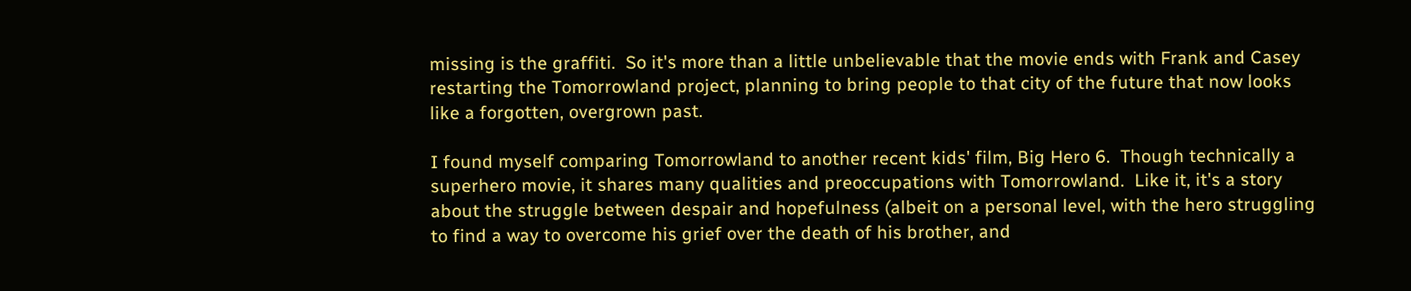missing is the graffiti.  So it's more than a little unbelievable that the movie ends with Frank and Casey restarting the Tomorrowland project, planning to bring people to that city of the future that now looks like a forgotten, overgrown past.

I found myself comparing Tomorrowland to another recent kids' film, Big Hero 6.  Though technically a superhero movie, it shares many qualities and preoccupations with Tomorrowland.  Like it, it's a story about the struggle between despair and hopefulness (albeit on a personal level, with the hero struggling to find a way to overcome his grief over the death of his brother, and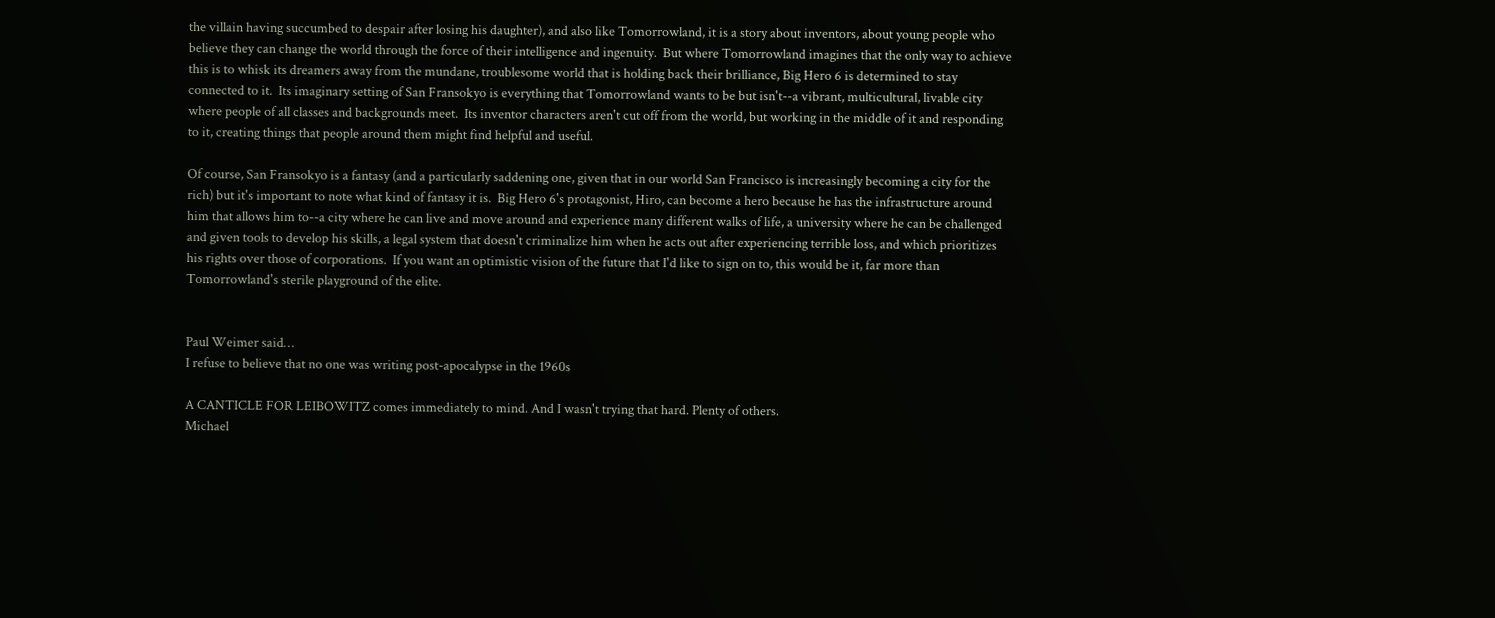the villain having succumbed to despair after losing his daughter), and also like Tomorrowland, it is a story about inventors, about young people who believe they can change the world through the force of their intelligence and ingenuity.  But where Tomorrowland imagines that the only way to achieve this is to whisk its dreamers away from the mundane, troublesome world that is holding back their brilliance, Big Hero 6 is determined to stay connected to it.  Its imaginary setting of San Fransokyo is everything that Tomorrowland wants to be but isn't--a vibrant, multicultural, livable city where people of all classes and backgrounds meet.  Its inventor characters aren't cut off from the world, but working in the middle of it and responding to it, creating things that people around them might find helpful and useful.

Of course, San Fransokyo is a fantasy (and a particularly saddening one, given that in our world San Francisco is increasingly becoming a city for the rich) but it's important to note what kind of fantasy it is.  Big Hero 6's protagonist, Hiro, can become a hero because he has the infrastructure around him that allows him to--a city where he can live and move around and experience many different walks of life, a university where he can be challenged and given tools to develop his skills, a legal system that doesn't criminalize him when he acts out after experiencing terrible loss, and which prioritizes his rights over those of corporations.  If you want an optimistic vision of the future that I'd like to sign on to, this would be it, far more than Tomorrowland's sterile playground of the elite.


Paul Weimer said…
I refuse to believe that no one was writing post-apocalypse in the 1960s

A CANTICLE FOR LEIBOWITZ comes immediately to mind. And I wasn't trying that hard. Plenty of others.
Michael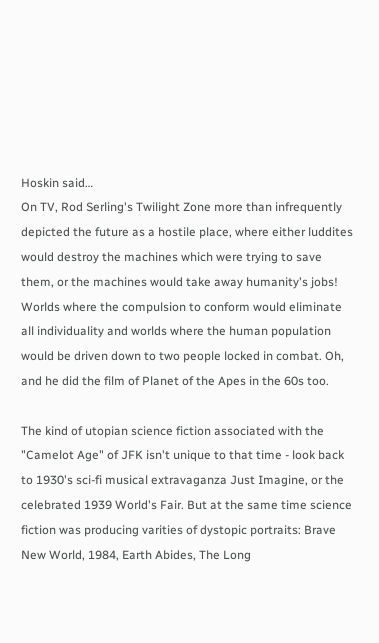Hoskin said…
On TV, Rod Serling's Twilight Zone more than infrequently depicted the future as a hostile place, where either luddites would destroy the machines which were trying to save them, or the machines would take away humanity's jobs! Worlds where the compulsion to conform would eliminate all individuality and worlds where the human population would be driven down to two people locked in combat. Oh, and he did the film of Planet of the Apes in the 60s too.

The kind of utopian science fiction associated with the "Camelot Age" of JFK isn't unique to that time - look back to 1930's sci-fi musical extravaganza Just Imagine, or the celebrated 1939 World's Fair. But at the same time science fiction was producing varities of dystopic portraits: Brave New World, 1984, Earth Abides, The Long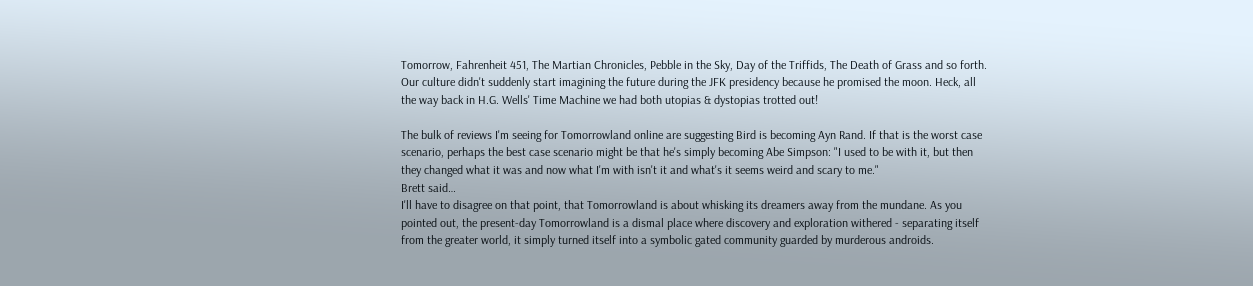Tomorrow, Fahrenheit 451, The Martian Chronicles, Pebble in the Sky, Day of the Triffids, The Death of Grass and so forth. Our culture didn't suddenly start imagining the future during the JFK presidency because he promised the moon. Heck, all the way back in H.G. Wells' Time Machine we had both utopias & dystopias trotted out!

The bulk of reviews I'm seeing for Tomorrowland online are suggesting Bird is becoming Ayn Rand. If that is the worst case scenario, perhaps the best case scenario might be that he's simply becoming Abe Simpson: "I used to be with it, but then they changed what it was and now what I'm with isn't it and what's it seems weird and scary to me."
Brett said…
I'll have to disagree on that point, that Tomorrowland is about whisking its dreamers away from the mundane. As you pointed out, the present-day Tomorrowland is a dismal place where discovery and exploration withered - separating itself from the greater world, it simply turned itself into a symbolic gated community guarded by murderous androids.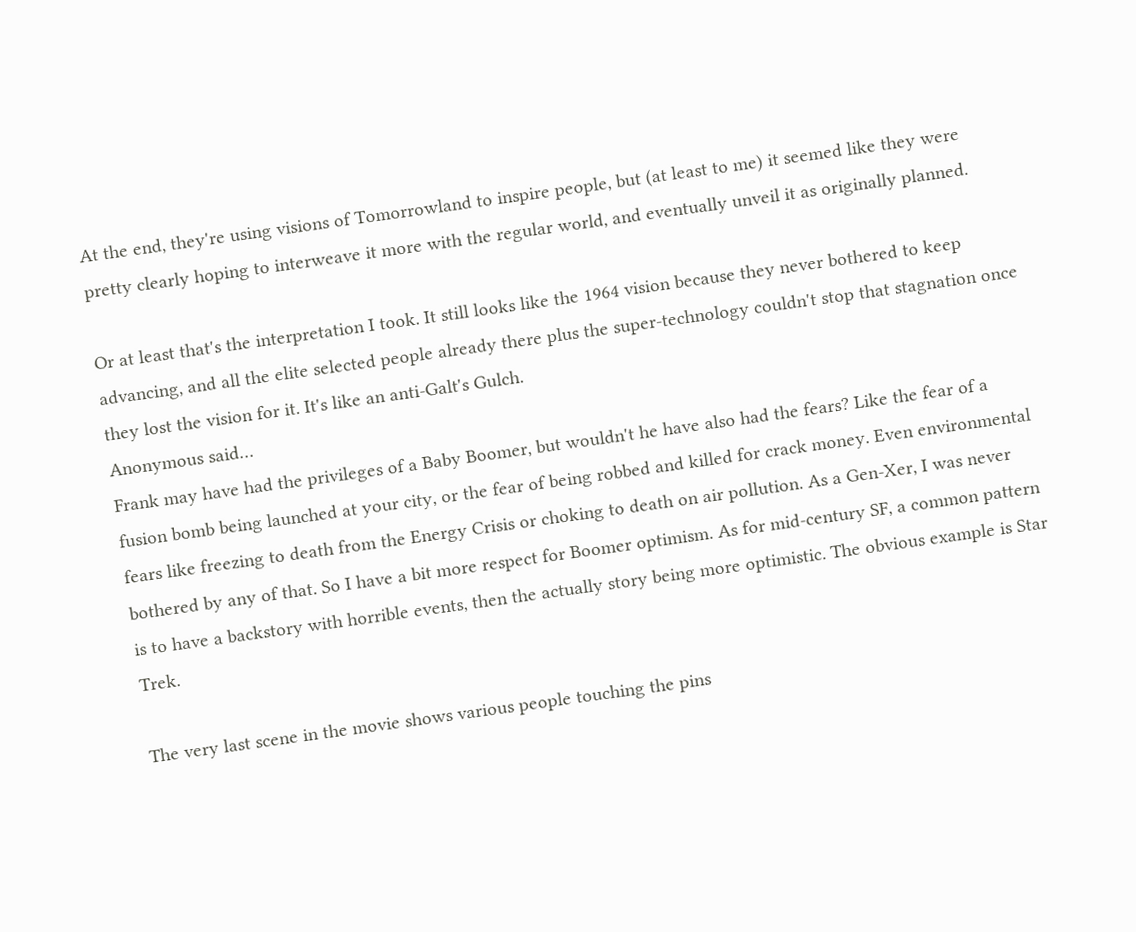At the end, they're using visions of Tomorrowland to inspire people, but (at least to me) it seemed like they were pretty clearly hoping to interweave it more with the regular world, and eventually unveil it as originally planned.

Or at least that's the interpretation I took. It still looks like the 1964 vision because they never bothered to keep advancing, and all the elite selected people already there plus the super-technology couldn't stop that stagnation once they lost the vision for it. It's like an anti-Galt's Gulch.
Anonymous said…
Frank may have had the privileges of a Baby Boomer, but wouldn't he have also had the fears? Like the fear of a fusion bomb being launched at your city, or the fear of being robbed and killed for crack money. Even environmental fears like freezing to death from the Energy Crisis or choking to death on air pollution. As a Gen-Xer, I was never bothered by any of that. So I have a bit more respect for Boomer optimism. As for mid-century SF, a common pattern is to have a backstory with horrible events, then the actually story being more optimistic. The obvious example is Star Trek.

The very last scene in the movie shows various people touching the pins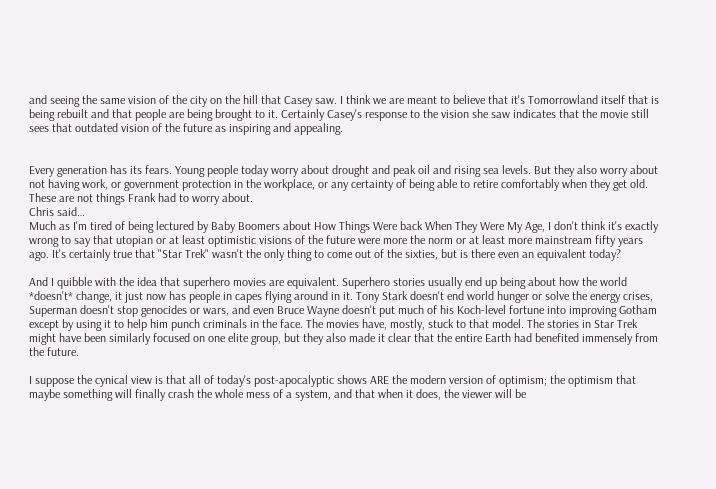and seeing the same vision of the city on the hill that Casey saw. I think we are meant to believe that it's Tomorrowland itself that is being rebuilt and that people are being brought to it. Certainly Casey's response to the vision she saw indicates that the movie still sees that outdated vision of the future as inspiring and appealing.


Every generation has its fears. Young people today worry about drought and peak oil and rising sea levels. But they also worry about not having work, or government protection in the workplace, or any certainty of being able to retire comfortably when they get old. These are not things Frank had to worry about.
Chris said…
Much as I'm tired of being lectured by Baby Boomers about How Things Were back When They Were My Age, I don't think it's exactly wrong to say that utopian or at least optimistic visions of the future were more the norm or at least more mainstream fifty years ago. It's certainly true that "Star Trek" wasn't the only thing to come out of the sixties, but is there even an equivalent today?

And I quibble with the idea that superhero movies are equivalent. Superhero stories usually end up being about how the world *doesn't* change, it just now has people in capes flying around in it. Tony Stark doesn't end world hunger or solve the energy crises, Superman doesn't stop genocides or wars, and even Bruce Wayne doesn't put much of his Koch-level fortune into improving Gotham except by using it to help him punch criminals in the face. The movies have, mostly, stuck to that model. The stories in Star Trek might have been similarly focused on one elite group, but they also made it clear that the entire Earth had benefited immensely from the future.

I suppose the cynical view is that all of today's post-apocalyptic shows ARE the modern version of optimism; the optimism that maybe something will finally crash the whole mess of a system, and that when it does, the viewer will be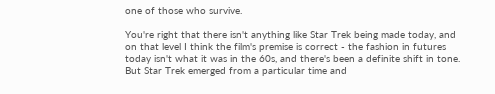one of those who survive.

You're right that there isn't anything like Star Trek being made today, and on that level I think the film's premise is correct - the fashion in futures today isn't what it was in the 60s, and there's been a definite shift in tone. But Star Trek emerged from a particular time and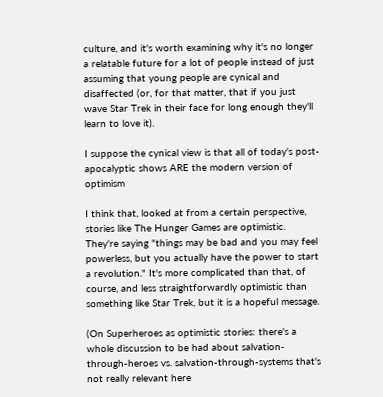culture, and it's worth examining why it's no longer a relatable future for a lot of people instead of just assuming that young people are cynical and disaffected (or, for that matter, that if you just wave Star Trek in their face for long enough they'll learn to love it).

I suppose the cynical view is that all of today's post-apocalyptic shows ARE the modern version of optimism

I think that, looked at from a certain perspective, stories like The Hunger Games are optimistic. They're saying "things may be bad and you may feel powerless, but you actually have the power to start a revolution." It's more complicated than that, of course, and less straightforwardly optimistic than something like Star Trek, but it is a hopeful message.

(On Superheroes as optimistic stories: there's a whole discussion to be had about salvation-through-heroes vs. salvation-through-systems that's not really relevant here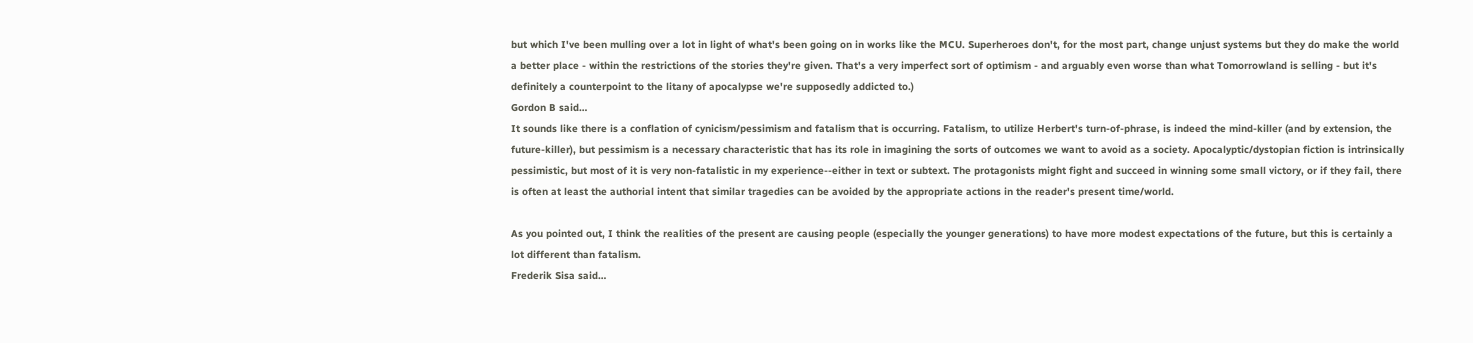but which I've been mulling over a lot in light of what's been going on in works like the MCU. Superheroes don't, for the most part, change unjust systems but they do make the world a better place - within the restrictions of the stories they're given. That's a very imperfect sort of optimism - and arguably even worse than what Tomorrowland is selling - but it's definitely a counterpoint to the litany of apocalypse we're supposedly addicted to.)
Gordon B said…
It sounds like there is a conflation of cynicism/pessimism and fatalism that is occurring. Fatalism, to utilize Herbert's turn-of-phrase, is indeed the mind-killer (and by extension, the future-killer), but pessimism is a necessary characteristic that has its role in imagining the sorts of outcomes we want to avoid as a society. Apocalyptic/dystopian fiction is intrinsically pessimistic, but most of it is very non-fatalistic in my experience--either in text or subtext. The protagonists might fight and succeed in winning some small victory, or if they fail, there is often at least the authorial intent that similar tragedies can be avoided by the appropriate actions in the reader's present time/world.

As you pointed out, I think the realities of the present are causing people (especially the younger generations) to have more modest expectations of the future, but this is certainly a lot different than fatalism.
Frederik Sisa said…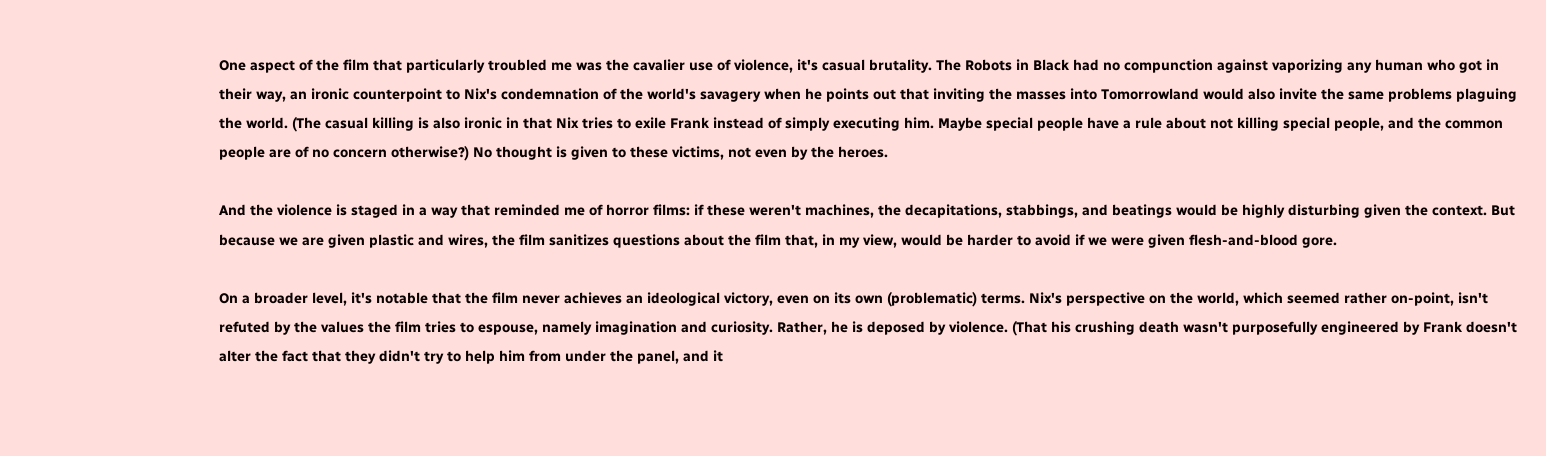One aspect of the film that particularly troubled me was the cavalier use of violence, it's casual brutality. The Robots in Black had no compunction against vaporizing any human who got in their way, an ironic counterpoint to Nix's condemnation of the world's savagery when he points out that inviting the masses into Tomorrowland would also invite the same problems plaguing the world. (The casual killing is also ironic in that Nix tries to exile Frank instead of simply executing him. Maybe special people have a rule about not killing special people, and the common people are of no concern otherwise?) No thought is given to these victims, not even by the heroes.

And the violence is staged in a way that reminded me of horror films: if these weren't machines, the decapitations, stabbings, and beatings would be highly disturbing given the context. But because we are given plastic and wires, the film sanitizes questions about the film that, in my view, would be harder to avoid if we were given flesh-and-blood gore.

On a broader level, it's notable that the film never achieves an ideological victory, even on its own (problematic) terms. Nix's perspective on the world, which seemed rather on-point, isn't refuted by the values the film tries to espouse, namely imagination and curiosity. Rather, he is deposed by violence. (That his crushing death wasn't purposefully engineered by Frank doesn't alter the fact that they didn't try to help him from under the panel, and it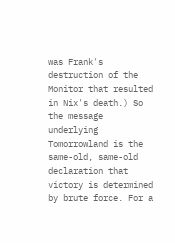was Frank's destruction of the Monitor that resulted in Nix's death.) So the message underlying Tomorrowland is the same-old, same-old declaration that victory is determined by brute force. For a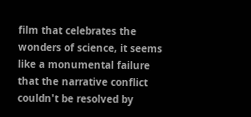film that celebrates the wonders of science, it seems like a monumental failure that the narrative conflict couldn't be resolved by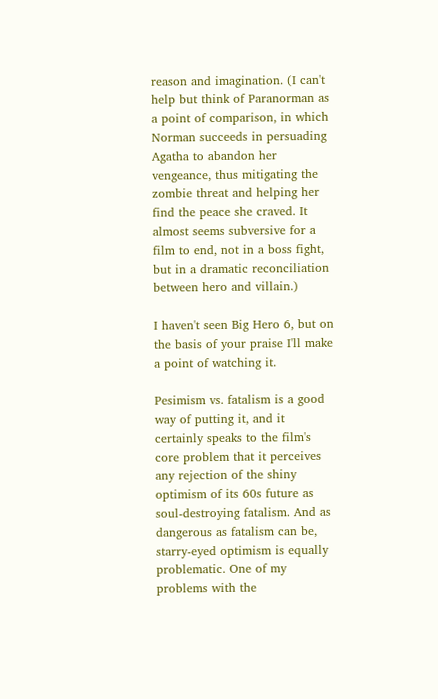reason and imagination. (I can't help but think of Paranorman as a point of comparison, in which Norman succeeds in persuading Agatha to abandon her vengeance, thus mitigating the zombie threat and helping her find the peace she craved. It almost seems subversive for a film to end, not in a boss fight, but in a dramatic reconciliation between hero and villain.)

I haven't seen Big Hero 6, but on the basis of your praise I'll make a point of watching it.

Pesimism vs. fatalism is a good way of putting it, and it certainly speaks to the film's core problem that it perceives any rejection of the shiny optimism of its 60s future as soul-destroying fatalism. And as dangerous as fatalism can be, starry-eyed optimism is equally problematic. One of my problems with the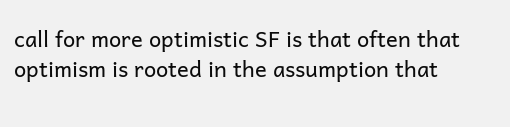call for more optimistic SF is that often that optimism is rooted in the assumption that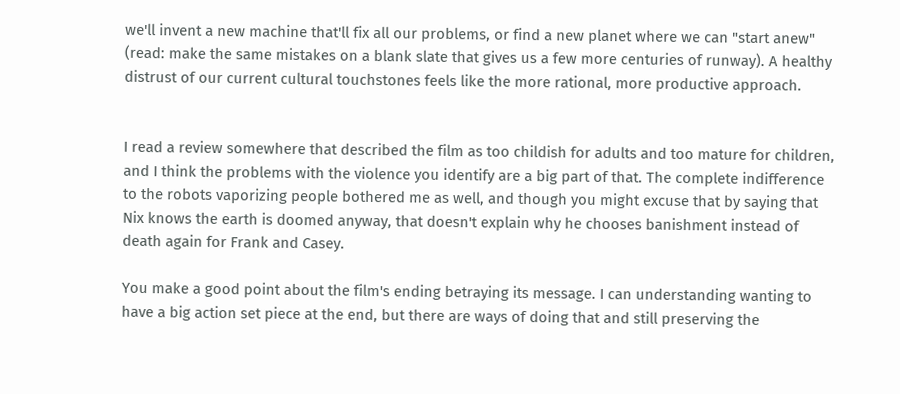we'll invent a new machine that'll fix all our problems, or find a new planet where we can "start anew" (read: make the same mistakes on a blank slate that gives us a few more centuries of runway). A healthy distrust of our current cultural touchstones feels like the more rational, more productive approach.


I read a review somewhere that described the film as too childish for adults and too mature for children, and I think the problems with the violence you identify are a big part of that. The complete indifference to the robots vaporizing people bothered me as well, and though you might excuse that by saying that Nix knows the earth is doomed anyway, that doesn't explain why he chooses banishment instead of death again for Frank and Casey.

You make a good point about the film's ending betraying its message. I can understanding wanting to have a big action set piece at the end, but there are ways of doing that and still preserving the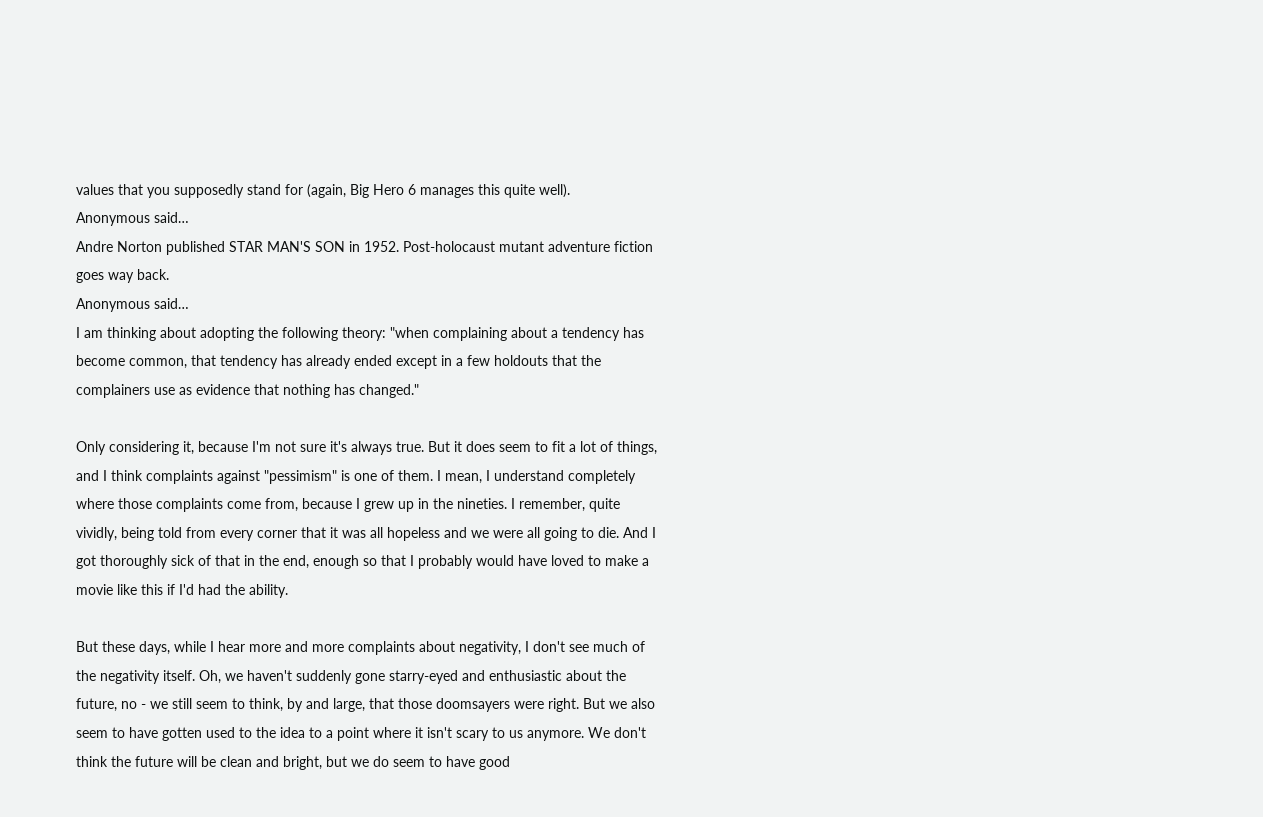values that you supposedly stand for (again, Big Hero 6 manages this quite well).
Anonymous said…
Andre Norton published STAR MAN'S SON in 1952. Post-holocaust mutant adventure fiction goes way back.
Anonymous said…
I am thinking about adopting the following theory: "when complaining about a tendency has become common, that tendency has already ended except in a few holdouts that the complainers use as evidence that nothing has changed."

Only considering it, because I'm not sure it's always true. But it does seem to fit a lot of things, and I think complaints against "pessimism" is one of them. I mean, I understand completely where those complaints come from, because I grew up in the nineties. I remember, quite vividly, being told from every corner that it was all hopeless and we were all going to die. And I got thoroughly sick of that in the end, enough so that I probably would have loved to make a movie like this if I'd had the ability.

But these days, while I hear more and more complaints about negativity, I don't see much of the negativity itself. Oh, we haven't suddenly gone starry-eyed and enthusiastic about the future, no - we still seem to think, by and large, that those doomsayers were right. But we also seem to have gotten used to the idea to a point where it isn't scary to us anymore. We don't think the future will be clean and bright, but we do seem to have good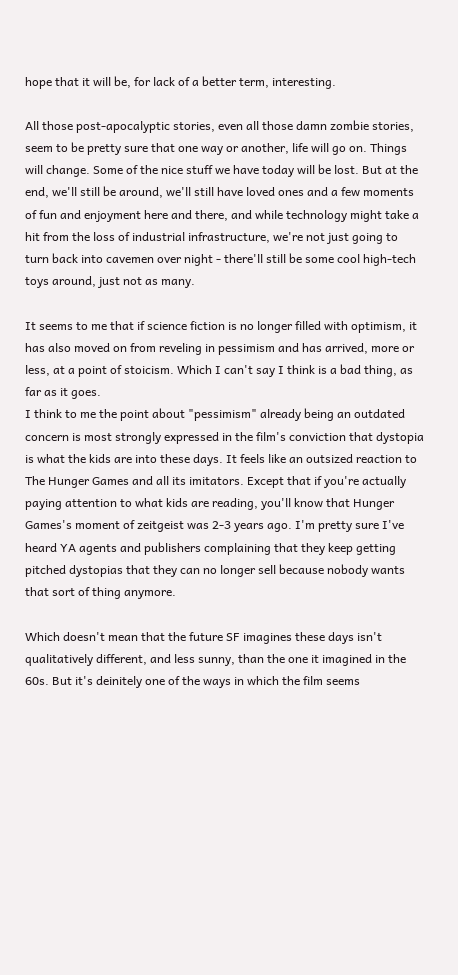hope that it will be, for lack of a better term, interesting.

All those post-apocalyptic stories, even all those damn zombie stories, seem to be pretty sure that one way or another, life will go on. Things will change. Some of the nice stuff we have today will be lost. But at the end, we'll still be around, we'll still have loved ones and a few moments of fun and enjoyment here and there, and while technology might take a hit from the loss of industrial infrastructure, we're not just going to turn back into cavemen over night - there'll still be some cool high-tech toys around, just not as many.

It seems to me that if science fiction is no longer filled with optimism, it has also moved on from reveling in pessimism and has arrived, more or less, at a point of stoicism. Which I can't say I think is a bad thing, as far as it goes.
I think to me the point about "pessimism" already being an outdated concern is most strongly expressed in the film's conviction that dystopia is what the kids are into these days. It feels like an outsized reaction to The Hunger Games and all its imitators. Except that if you're actually paying attention to what kids are reading, you'll know that Hunger Games's moment of zeitgeist was 2-3 years ago. I'm pretty sure I've heard YA agents and publishers complaining that they keep getting pitched dystopias that they can no longer sell because nobody wants that sort of thing anymore.

Which doesn't mean that the future SF imagines these days isn't qualitatively different, and less sunny, than the one it imagined in the 60s. But it's deinitely one of the ways in which the film seems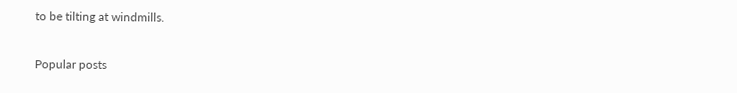to be tilting at windmills.

Popular posts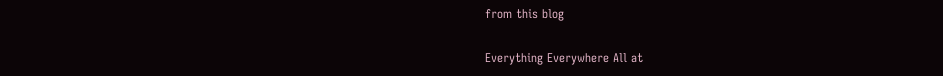from this blog

Everything Everywhere All at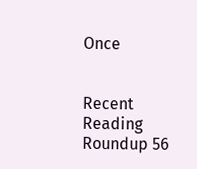Once


Recent Reading Roundup 56